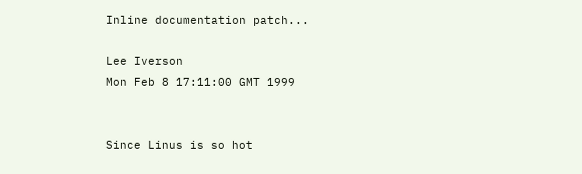Inline documentation patch...

Lee Iverson
Mon Feb 8 17:11:00 GMT 1999


Since Linus is so hot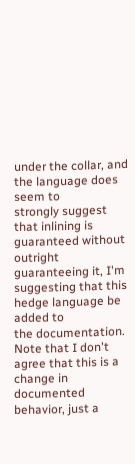under the collar, and the language does seem to
strongly suggest that inlining is guaranteed without outright
guaranteeing it, I'm suggesting that this hedge language be added to
the documentation.  Note that I don't agree that this is a change in
documented behavior, just a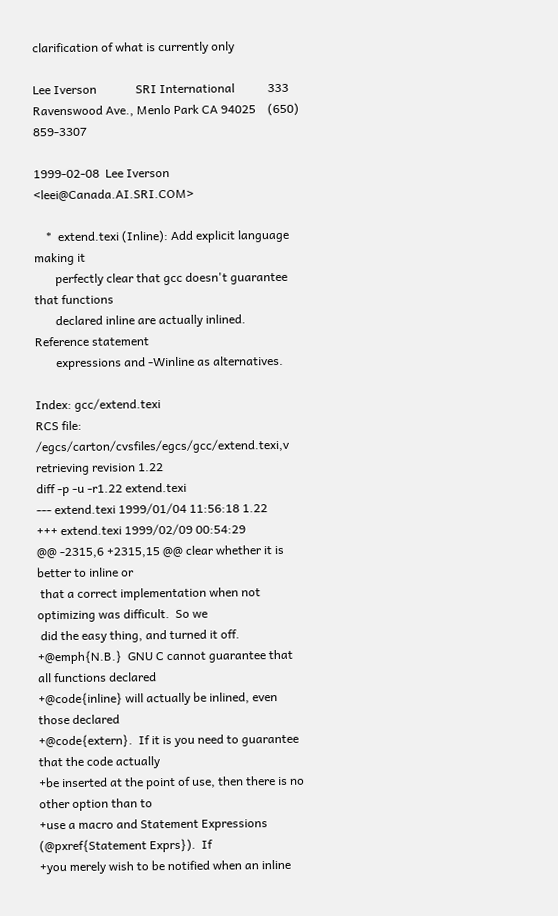clarification of what is currently only

Lee Iverson             SRI International           333 Ravenswood Ave., Menlo Park CA 94025    (650) 859-3307

1999-02-08  Lee Iverson  <leei@Canada.AI.SRI.COM>

    *  extend.texi (Inline): Add explicit language making it
       perfectly clear that gcc doesn't guarantee that functions
       declared inline are actually inlined.  Reference statement
       expressions and -Winline as alternatives.

Index: gcc/extend.texi
RCS file: /egcs/carton/cvsfiles/egcs/gcc/extend.texi,v
retrieving revision 1.22
diff -p -u -r1.22 extend.texi
--- extend.texi 1999/01/04 11:56:18 1.22
+++ extend.texi 1999/02/09 00:54:29
@@ -2315,6 +2315,15 @@ clear whether it is better to inline or
 that a correct implementation when not optimizing was difficult.  So we
 did the easy thing, and turned it off.
+@emph{N.B.}  GNU C cannot guarantee that all functions declared
+@code{inline} will actually be inlined, even those declared
+@code{extern}.  If it is you need to guarantee that the code actually
+be inserted at the point of use, then there is no other option than to
+use a macro and Statement Expressions (@pxref{Statement Exprs}).  If
+you merely wish to be notified when an inline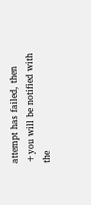attempt has failed, then
+you will be notified with the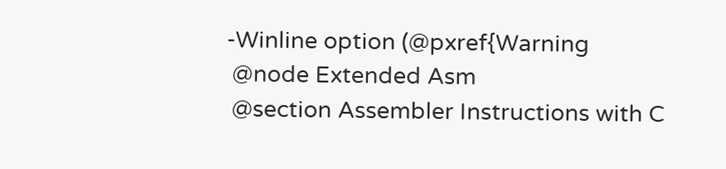-Winline option (@pxref{Warning
 @node Extended Asm
 @section Assembler Instructions with C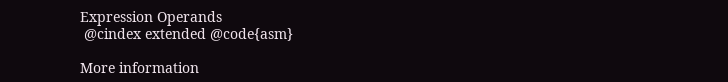Expression Operands
 @cindex extended @code{asm}

More information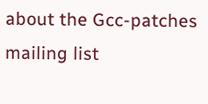about the Gcc-patches mailing list